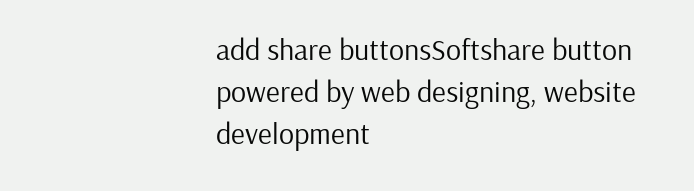add share buttonsSoftshare button powered by web designing, website development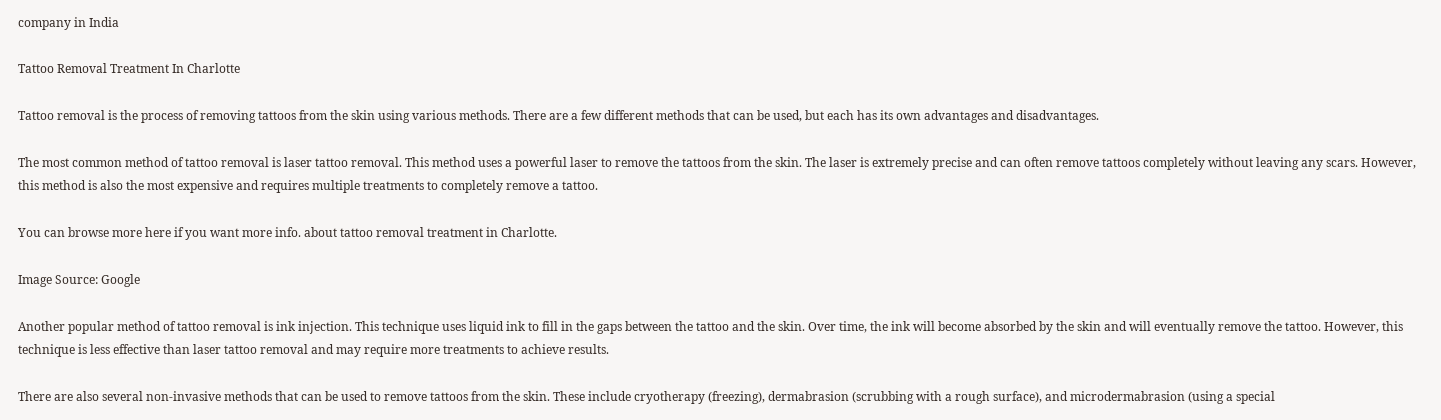company in India

Tattoo Removal Treatment In Charlotte

Tattoo removal is the process of removing tattoos from the skin using various methods. There are a few different methods that can be used, but each has its own advantages and disadvantages.

The most common method of tattoo removal is laser tattoo removal. This method uses a powerful laser to remove the tattoos from the skin. The laser is extremely precise and can often remove tattoos completely without leaving any scars. However, this method is also the most expensive and requires multiple treatments to completely remove a tattoo.

You can browse more here if you want more info. about tattoo removal treatment in Charlotte.

Image Source: Google

Another popular method of tattoo removal is ink injection. This technique uses liquid ink to fill in the gaps between the tattoo and the skin. Over time, the ink will become absorbed by the skin and will eventually remove the tattoo. However, this technique is less effective than laser tattoo removal and may require more treatments to achieve results.

There are also several non-invasive methods that can be used to remove tattoos from the skin. These include cryotherapy (freezing), dermabrasion (scrubbing with a rough surface), and microdermabrasion (using a special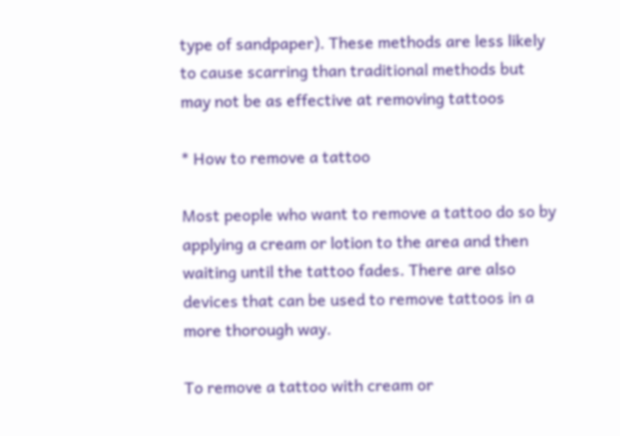type of sandpaper). These methods are less likely to cause scarring than traditional methods but may not be as effective at removing tattoos

* How to remove a tattoo

Most people who want to remove a tattoo do so by applying a cream or lotion to the area and then waiting until the tattoo fades. There are also devices that can be used to remove tattoos in a more thorough way.

To remove a tattoo with cream or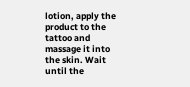lotion, apply the product to the tattoo and massage it into the skin. Wait until the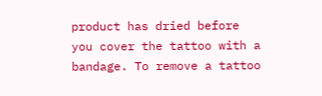product has dried before you cover the tattoo with a bandage. To remove a tattoo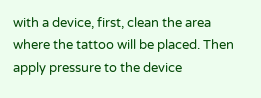with a device, first, clean the area where the tattoo will be placed. Then apply pressure to the device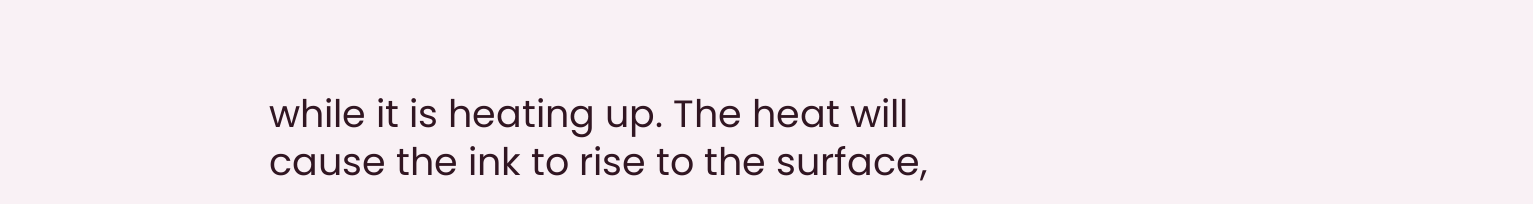while it is heating up. The heat will cause the ink to rise to the surface,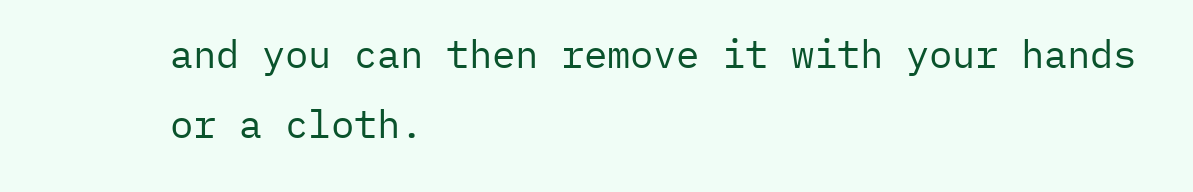and you can then remove it with your hands or a cloth.